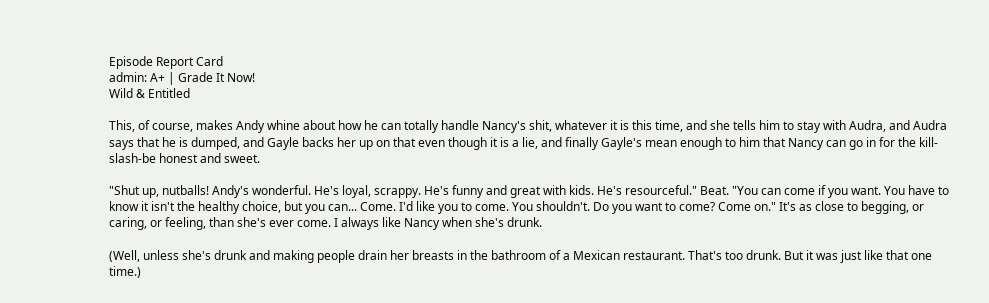Episode Report Card
admin: A+ | Grade It Now!
Wild & Entitled

This, of course, makes Andy whine about how he can totally handle Nancy's shit, whatever it is this time, and she tells him to stay with Audra, and Audra says that he is dumped, and Gayle backs her up on that even though it is a lie, and finally Gayle's mean enough to him that Nancy can go in for the kill-slash-be honest and sweet.

"Shut up, nutballs! Andy's wonderful. He's loyal, scrappy. He's funny and great with kids. He's resourceful." Beat. "You can come if you want. You have to know it isn't the healthy choice, but you can... Come. I'd like you to come. You shouldn't. Do you want to come? Come on." It's as close to begging, or caring, or feeling, than she's ever come. I always like Nancy when she's drunk.

(Well, unless she's drunk and making people drain her breasts in the bathroom of a Mexican restaurant. That's too drunk. But it was just like that one time.)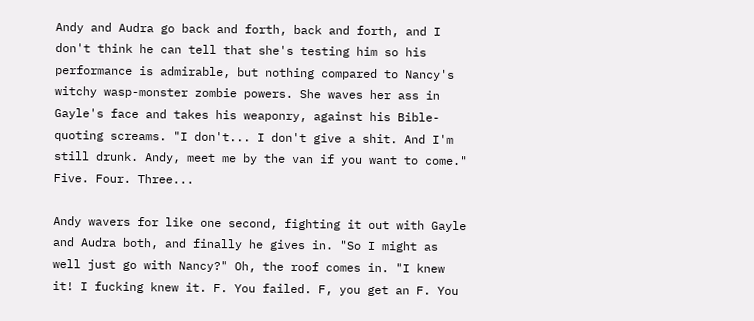Andy and Audra go back and forth, back and forth, and I don't think he can tell that she's testing him so his performance is admirable, but nothing compared to Nancy's witchy wasp-monster zombie powers. She waves her ass in Gayle's face and takes his weaponry, against his Bible-quoting screams. "I don't... I don't give a shit. And I'm still drunk. Andy, meet me by the van if you want to come." Five. Four. Three...

Andy wavers for like one second, fighting it out with Gayle and Audra both, and finally he gives in. "So I might as well just go with Nancy?" Oh, the roof comes in. "I knew it! I fucking knew it. F. You failed. F, you get an F. You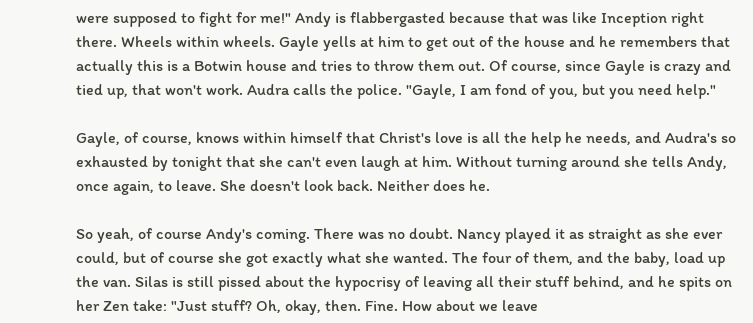were supposed to fight for me!" Andy is flabbergasted because that was like Inception right there. Wheels within wheels. Gayle yells at him to get out of the house and he remembers that actually this is a Botwin house and tries to throw them out. Of course, since Gayle is crazy and tied up, that won't work. Audra calls the police. "Gayle, I am fond of you, but you need help."

Gayle, of course, knows within himself that Christ's love is all the help he needs, and Audra's so exhausted by tonight that she can't even laugh at him. Without turning around she tells Andy, once again, to leave. She doesn't look back. Neither does he.

So yeah, of course Andy's coming. There was no doubt. Nancy played it as straight as she ever could, but of course she got exactly what she wanted. The four of them, and the baby, load up the van. Silas is still pissed about the hypocrisy of leaving all their stuff behind, and he spits on her Zen take: "Just stuff? Oh, okay, then. Fine. How about we leave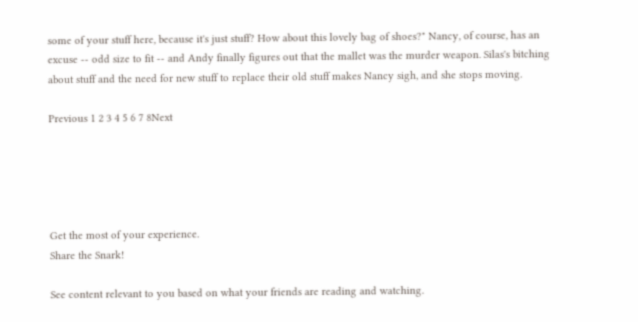some of your stuff here, because it's just stuff? How about this lovely bag of shoes?" Nancy, of course, has an excuse -- odd size to fit -- and Andy finally figures out that the mallet was the murder weapon. Silas's bitching about stuff and the need for new stuff to replace their old stuff makes Nancy sigh, and she stops moving.

Previous 1 2 3 4 5 6 7 8Next





Get the most of your experience.
Share the Snark!

See content relevant to you based on what your friends are reading and watching.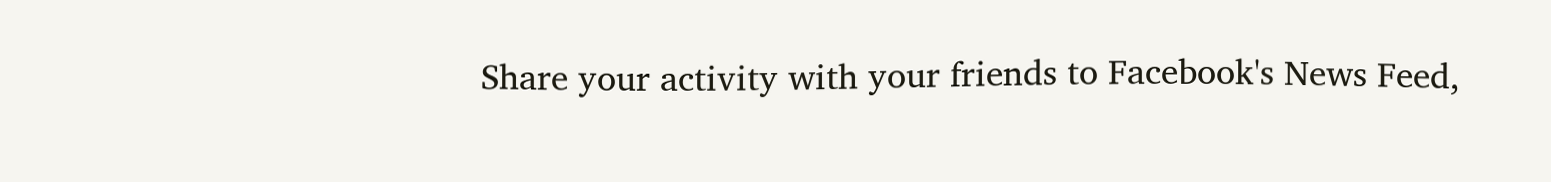Share your activity with your friends to Facebook's News Feed,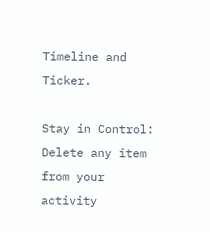Timeline and Ticker.

Stay in Control: Delete any item from your activity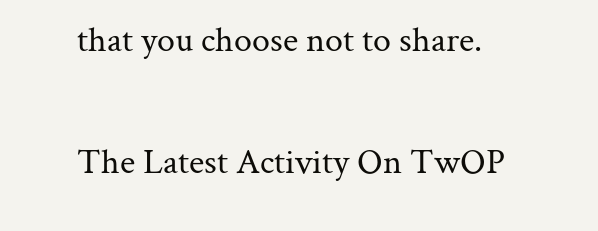that you choose not to share.

The Latest Activity On TwOP